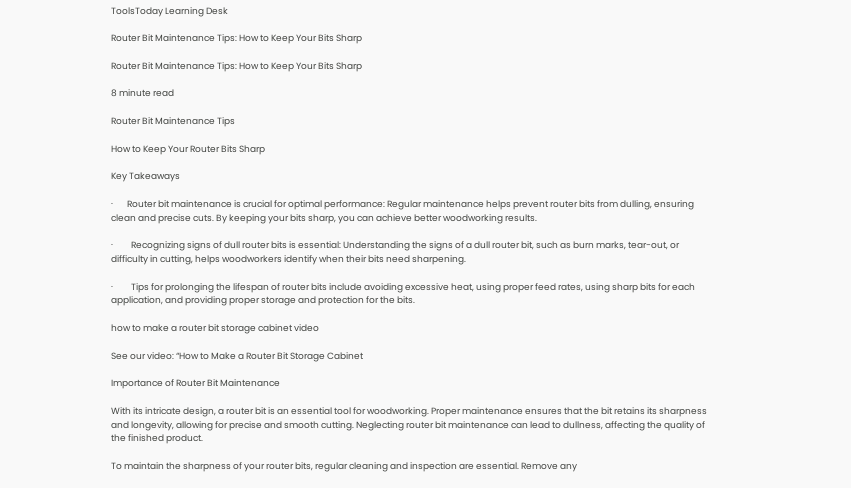ToolsToday Learning Desk

Router Bit Maintenance Tips: How to Keep Your Bits Sharp

Router Bit Maintenance Tips: How to Keep Your Bits Sharp

8 minute read

Router Bit Maintenance Tips

How to Keep Your Router Bits Sharp

Key Takeaways

·       Router bit maintenance is crucial for optimal performance: Regular maintenance helps prevent router bits from dulling, ensuring clean and precise cuts. By keeping your bits sharp, you can achieve better woodworking results.

·         Recognizing signs of dull router bits is essential: Understanding the signs of a dull router bit, such as burn marks, tear-out, or difficulty in cutting, helps woodworkers identify when their bits need sharpening.

·         Tips for prolonging the lifespan of router bits include avoiding excessive heat, using proper feed rates, using sharp bits for each application, and providing proper storage and protection for the bits.

how to make a router bit storage cabinet video

See our video: “How to Make a Router Bit Storage Cabinet

Importance of Router Bit Maintenance

With its intricate design, a router bit is an essential tool for woodworking. Proper maintenance ensures that the bit retains its sharpness and longevity, allowing for precise and smooth cutting. Neglecting router bit maintenance can lead to dullness, affecting the quality of the finished product.

To maintain the sharpness of your router bits, regular cleaning and inspection are essential. Remove any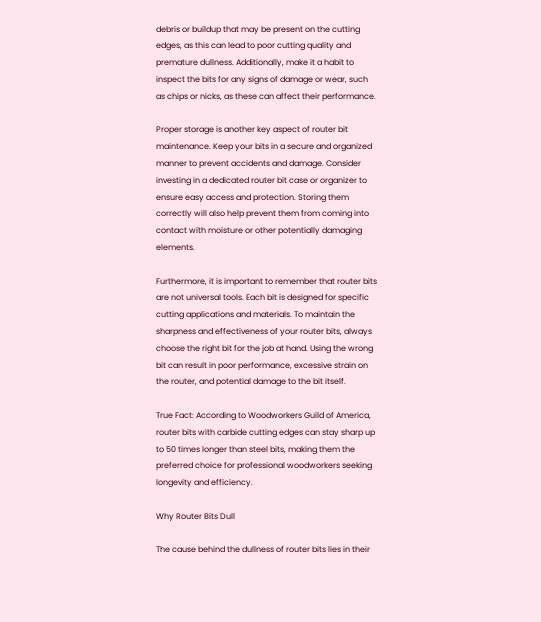debris or buildup that may be present on the cutting edges, as this can lead to poor cutting quality and premature dullness. Additionally, make it a habit to inspect the bits for any signs of damage or wear, such as chips or nicks, as these can affect their performance.

Proper storage is another key aspect of router bit maintenance. Keep your bits in a secure and organized manner to prevent accidents and damage. Consider investing in a dedicated router bit case or organizer to ensure easy access and protection. Storing them correctly will also help prevent them from coming into contact with moisture or other potentially damaging elements.

Furthermore, it is important to remember that router bits are not universal tools. Each bit is designed for specific cutting applications and materials. To maintain the sharpness and effectiveness of your router bits, always choose the right bit for the job at hand. Using the wrong bit can result in poor performance, excessive strain on the router, and potential damage to the bit itself.

True Fact: According to Woodworkers Guild of America, router bits with carbide cutting edges can stay sharp up to 50 times longer than steel bits, making them the preferred choice for professional woodworkers seeking longevity and efficiency.

Why Router Bits Dull

The cause behind the dullness of router bits lies in their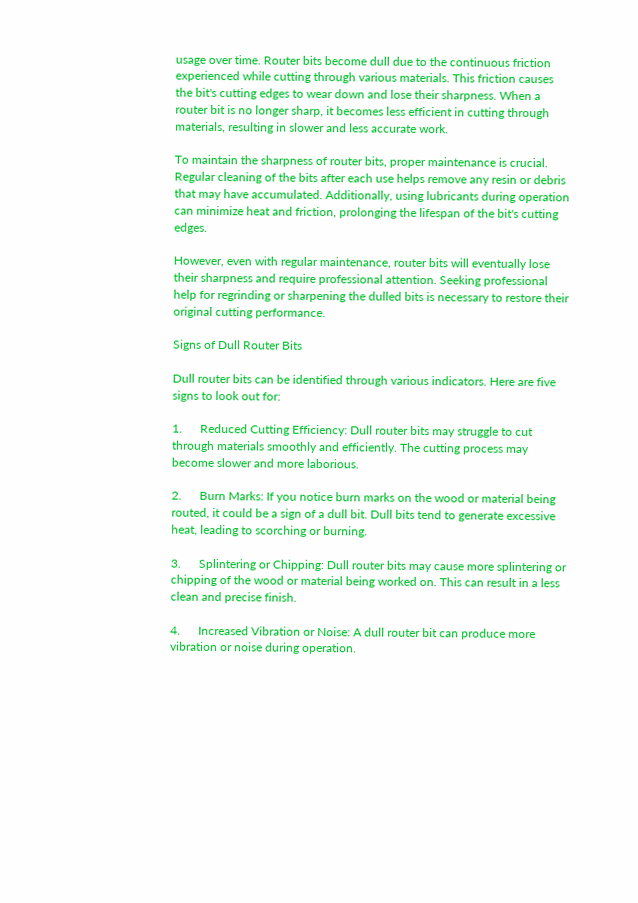usage over time. Router bits become dull due to the continuous friction experienced while cutting through various materials. This friction causes the bit's cutting edges to wear down and lose their sharpness. When a router bit is no longer sharp, it becomes less efficient in cutting through materials, resulting in slower and less accurate work.

To maintain the sharpness of router bits, proper maintenance is crucial. Regular cleaning of the bits after each use helps remove any resin or debris that may have accumulated. Additionally, using lubricants during operation can minimize heat and friction, prolonging the lifespan of the bit's cutting edges.

However, even with regular maintenance, router bits will eventually lose their sharpness and require professional attention. Seeking professional help for regrinding or sharpening the dulled bits is necessary to restore their original cutting performance.

Signs of Dull Router Bits

Dull router bits can be identified through various indicators. Here are five signs to look out for:

1.      Reduced Cutting Efficiency: Dull router bits may struggle to cut through materials smoothly and efficiently. The cutting process may become slower and more laborious.

2.      Burn Marks: If you notice burn marks on the wood or material being routed, it could be a sign of a dull bit. Dull bits tend to generate excessive heat, leading to scorching or burning.

3.      Splintering or Chipping: Dull router bits may cause more splintering or chipping of the wood or material being worked on. This can result in a less clean and precise finish.

4.      Increased Vibration or Noise: A dull router bit can produce more vibration or noise during operation.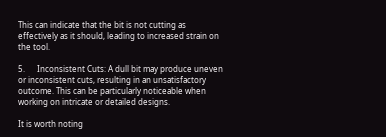This can indicate that the bit is not cutting as effectively as it should, leading to increased strain on the tool.

5.      Inconsistent Cuts: A dull bit may produce uneven or inconsistent cuts, resulting in an unsatisfactory outcome. This can be particularly noticeable when working on intricate or detailed designs.

It is worth noting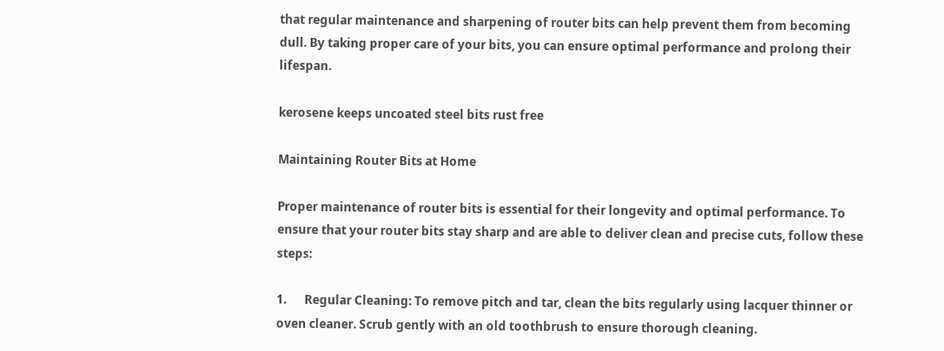that regular maintenance and sharpening of router bits can help prevent them from becoming dull. By taking proper care of your bits, you can ensure optimal performance and prolong their lifespan.

kerosene keeps uncoated steel bits rust free

Maintaining Router Bits at Home

Proper maintenance of router bits is essential for their longevity and optimal performance. To ensure that your router bits stay sharp and are able to deliver clean and precise cuts, follow these steps:

1.      Regular Cleaning: To remove pitch and tar, clean the bits regularly using lacquer thinner or oven cleaner. Scrub gently with an old toothbrush to ensure thorough cleaning.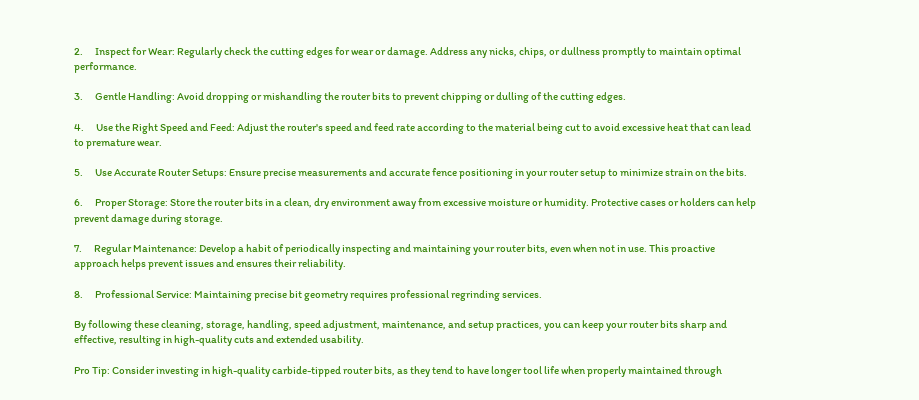2.      Inspect for Wear: Regularly check the cutting edges for wear or damage. Address any nicks, chips, or dullness promptly to maintain optimal performance.

3.      Gentle Handling: Avoid dropping or mishandling the router bits to prevent chipping or dulling of the cutting edges.

4.      Use the Right Speed and Feed: Adjust the router's speed and feed rate according to the material being cut to avoid excessive heat that can lead to premature wear.

5.      Use Accurate Router Setups: Ensure precise measurements and accurate fence positioning in your router setup to minimize strain on the bits.

6.      Proper Storage: Store the router bits in a clean, dry environment away from excessive moisture or humidity. Protective cases or holders can help prevent damage during storage.

7.      Regular Maintenance: Develop a habit of periodically inspecting and maintaining your router bits, even when not in use. This proactive approach helps prevent issues and ensures their reliability.

8.      Professional Service: Maintaining precise bit geometry requires professional regrinding services.

By following these cleaning, storage, handling, speed adjustment, maintenance, and setup practices, you can keep your router bits sharp and effective, resulting in high-quality cuts and extended usability.

Pro Tip: Consider investing in high-quality carbide-tipped router bits, as they tend to have longer tool life when properly maintained through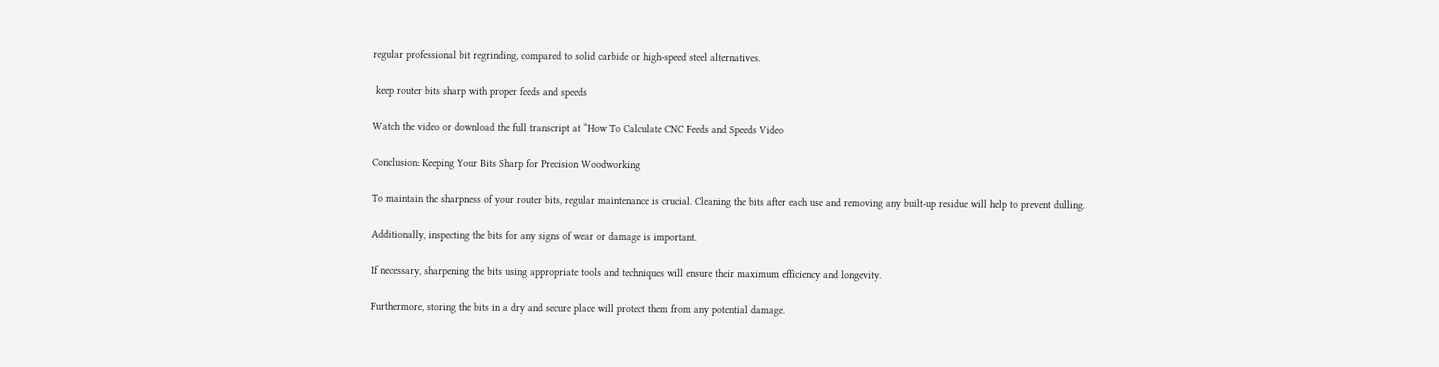regular professional bit regrinding, compared to solid carbide or high-speed steel alternatives.

 keep router bits sharp with proper feeds and speeds

Watch the video or download the full transcript at “How To Calculate CNC Feeds and Speeds Video

Conclusion: Keeping Your Bits Sharp for Precision Woodworking

To maintain the sharpness of your router bits, regular maintenance is crucial. Cleaning the bits after each use and removing any built-up residue will help to prevent dulling.

Additionally, inspecting the bits for any signs of wear or damage is important.

If necessary, sharpening the bits using appropriate tools and techniques will ensure their maximum efficiency and longevity.

Furthermore, storing the bits in a dry and secure place will protect them from any potential damage.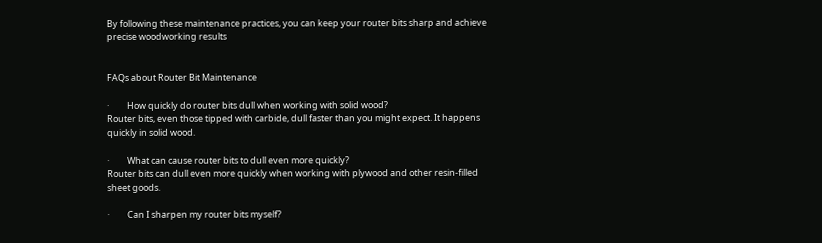By following these maintenance practices, you can keep your router bits sharp and achieve precise woodworking results


FAQs about Router Bit Maintenance

·         How quickly do router bits dull when working with solid wood?
Router bits, even those tipped with carbide, dull faster than you might expect. It happens quickly in solid wood.

·         What can cause router bits to dull even more quickly?
Router bits can dull even more quickly when working with plywood and other resin-filled sheet goods.

·         Can I sharpen my router bits myself?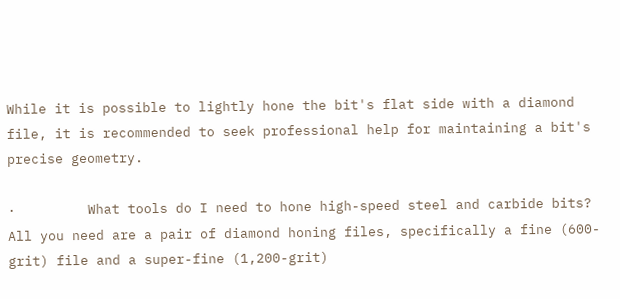While it is possible to lightly hone the bit's flat side with a diamond file, it is recommended to seek professional help for maintaining a bit's precise geometry.

·         What tools do I need to hone high-speed steel and carbide bits?
All you need are a pair of diamond honing files, specifically a fine (600-grit) file and a super-fine (1,200-grit)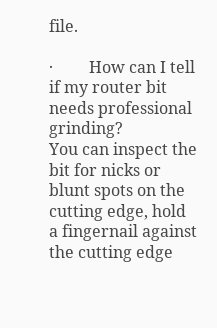file.

·         How can I tell if my router bit needs professional grinding?
You can inspect the bit for nicks or blunt spots on the cutting edge, hold a fingernail against the cutting edge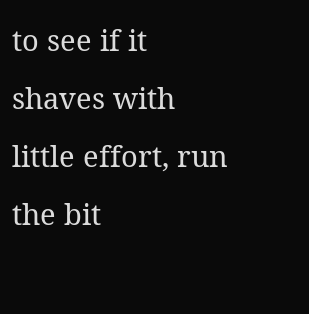to see if it shaves with little effort, run the bit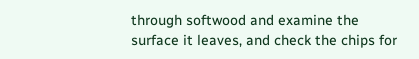through softwood and examine the surface it leaves, and check the chips for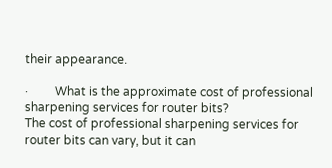their appearance.

·         What is the approximate cost of professional sharpening services for router bits?
The cost of professional sharpening services for router bits can vary, but it can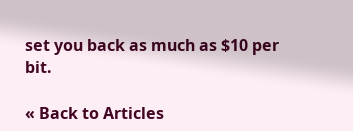set you back as much as $10 per bit.

« Back to Articles